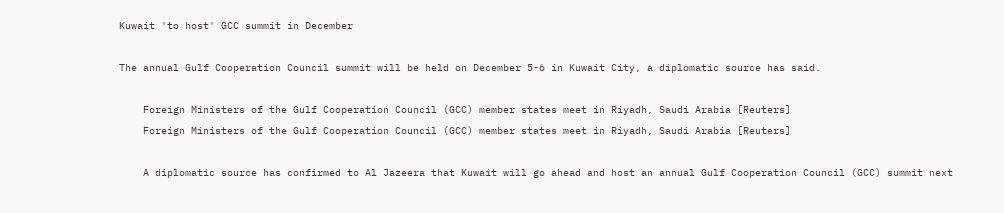Kuwait 'to host' GCC summit in December

The annual Gulf Cooperation Council summit will be held on December 5-6 in Kuwait City, a diplomatic source has said.

    Foreign Ministers of the Gulf Cooperation Council (GCC) member states meet in Riyadh, Saudi Arabia [Reuters]
    Foreign Ministers of the Gulf Cooperation Council (GCC) member states meet in Riyadh, Saudi Arabia [Reuters]

    A diplomatic source has confirmed to Al Jazeera that Kuwait will go ahead and host an annual Gulf Cooperation Council (GCC) summit next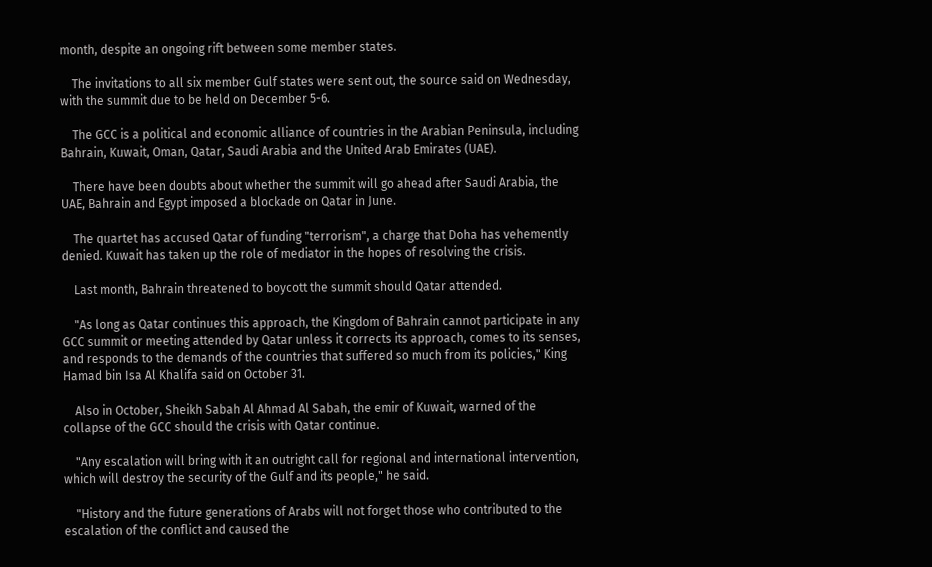month, despite an ongoing rift between some member states.

    The invitations to all six member Gulf states were sent out, the source said on Wednesday, with the summit due to be held on December 5-6.

    The GCC is a political and economic alliance of countries in the Arabian Peninsula, including Bahrain, Kuwait, Oman, Qatar, Saudi Arabia and the United Arab Emirates (UAE).

    There have been doubts about whether the summit will go ahead after Saudi Arabia, the UAE, Bahrain and Egypt imposed a blockade on Qatar in June.

    The quartet has accused Qatar of funding "terrorism", a charge that Doha has vehemently denied. Kuwait has taken up the role of mediator in the hopes of resolving the crisis.

    Last month, Bahrain threatened to boycott the summit should Qatar attended.

    "As long as Qatar continues this approach, the Kingdom of Bahrain cannot participate in any GCC summit or meeting attended by Qatar unless it corrects its approach, comes to its senses, and responds to the demands of the countries that suffered so much from its policies," King Hamad bin Isa Al Khalifa said on October 31.

    Also in October, Sheikh Sabah Al Ahmad Al Sabah, the emir of Kuwait, warned of the collapse of the GCC should the crisis with Qatar continue.

    "Any escalation will bring with it an outright call for regional and international intervention, which will destroy the security of the Gulf and its people," he said.

    "History and the future generations of Arabs will not forget those who contributed to the escalation of the conflict and caused the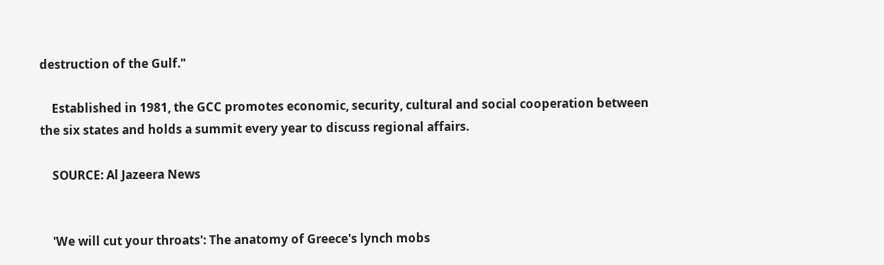destruction of the Gulf."

    Established in 1981, the GCC promotes economic, security, cultural and social cooperation between the six states and holds a summit every year to discuss regional affairs.

    SOURCE: Al Jazeera News


    'We will cut your throats': The anatomy of Greece's lynch mobs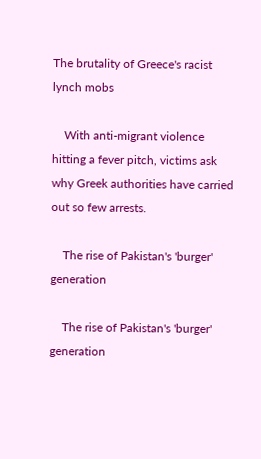The brutality of Greece's racist lynch mobs

    With anti-migrant violence hitting a fever pitch, victims ask why Greek authorities have carried out so few arrests.

    The rise of Pakistan's 'burger' generation

    The rise of Pakistan's 'burger' generation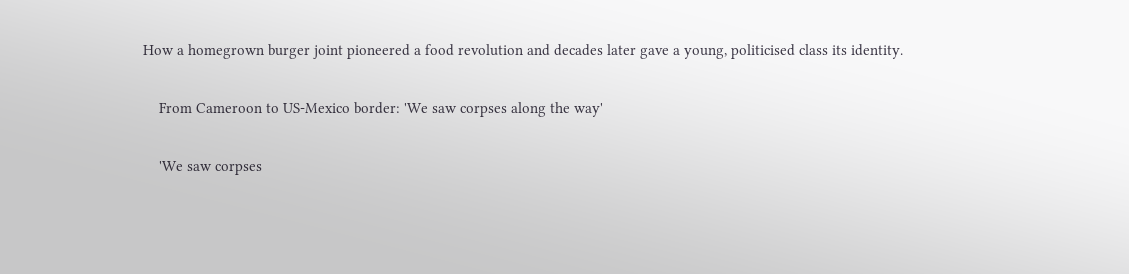How a homegrown burger joint pioneered a food revolution and decades later gave a young, politicised class its identity.

    From Cameroon to US-Mexico border: 'We saw corpses along the way'

    'We saw corpses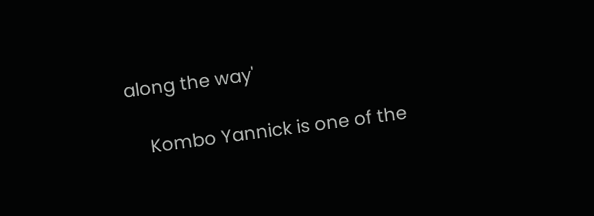along the way'

    Kombo Yannick is one of the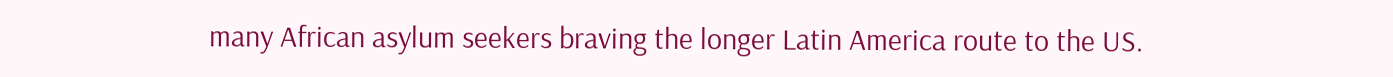many African asylum seekers braving the longer Latin America route to the US.